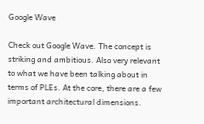Google Wave

Check out Google Wave. The concept is striking and ambitious. Also very relevant to what we have been talking about in terms of PLEs. At the core, there are a few important architectural dimensions.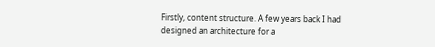Firstly, content structure. A few years back I had designed an architecture for a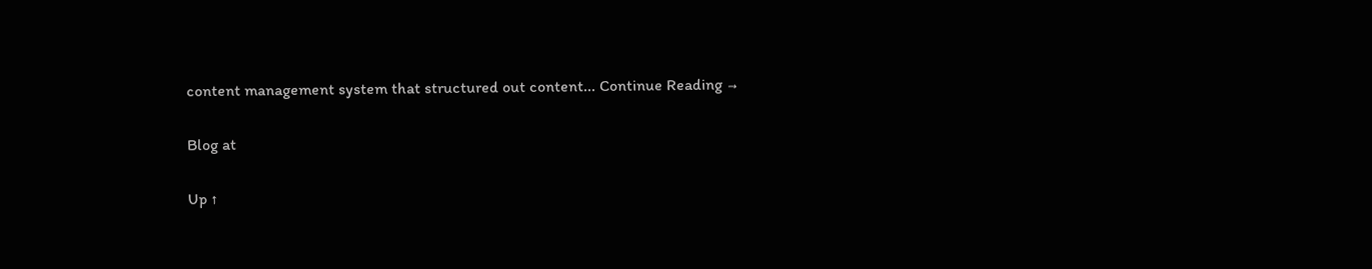content management system that structured out content... Continue Reading →

Blog at

Up ↑